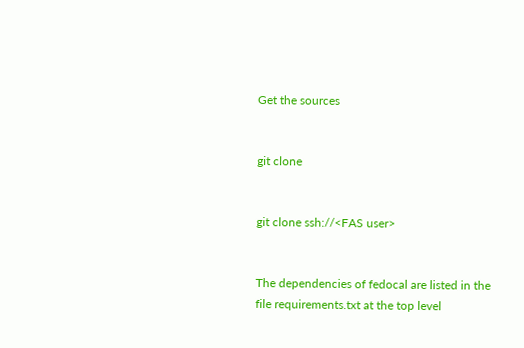Get the sources


git clone


git clone ssh://<FAS user>


The dependencies of fedocal are listed in the file requirements.txt at the top level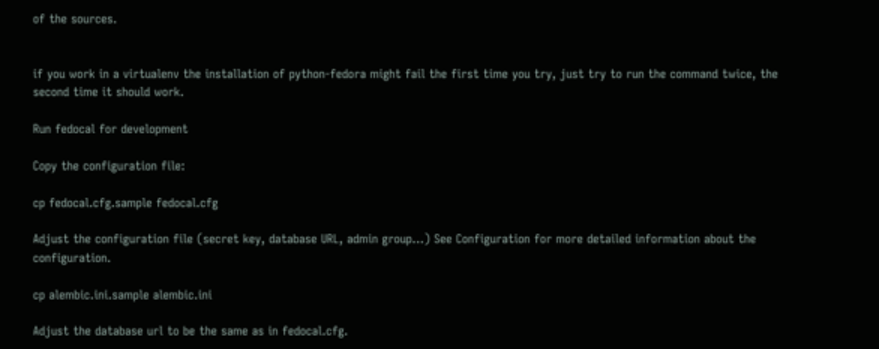of the sources.


if you work in a virtualenv the installation of python-fedora might fail the first time you try, just try to run the command twice, the second time it should work.

Run fedocal for development

Copy the configuration file:

cp fedocal.cfg.sample fedocal.cfg

Adjust the configuration file (secret key, database URL, admin group...) See Configuration for more detailed information about the configuration.

cp alembic.ini.sample alembic.ini

Adjust the database url to be the same as in fedocal.cfg.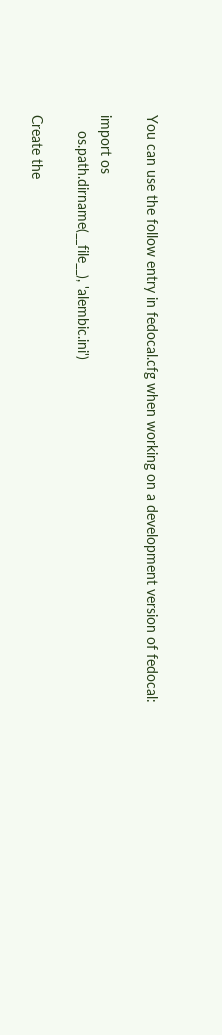You can use the follow entry in fedocal.cfg when working on a development version of fedocal:

import os
    os.path.dirname(__file__), 'alembic.ini')

Create the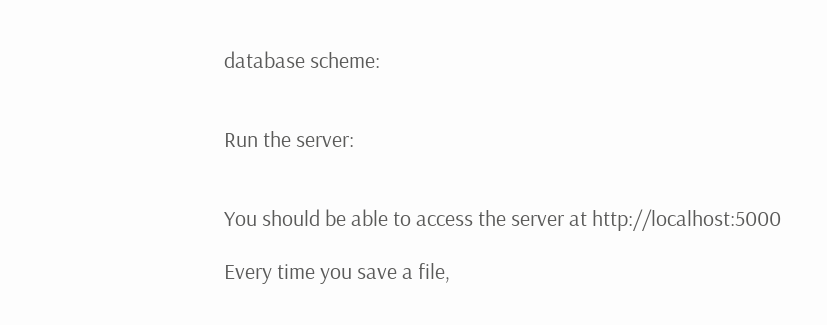database scheme:


Run the server:


You should be able to access the server at http://localhost:5000

Every time you save a file,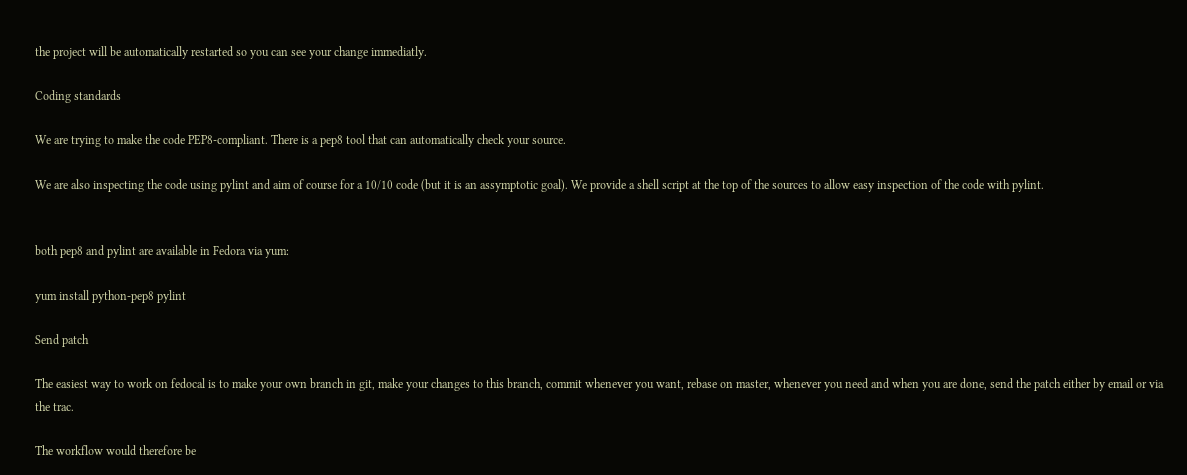the project will be automatically restarted so you can see your change immediatly.

Coding standards

We are trying to make the code PEP8-compliant. There is a pep8 tool that can automatically check your source.

We are also inspecting the code using pylint and aim of course for a 10/10 code (but it is an assymptotic goal). We provide a shell script at the top of the sources to allow easy inspection of the code with pylint.


both pep8 and pylint are available in Fedora via yum:

yum install python-pep8 pylint

Send patch

The easiest way to work on fedocal is to make your own branch in git, make your changes to this branch, commit whenever you want, rebase on master, whenever you need and when you are done, send the patch either by email or via the trac.

The workflow would therefore be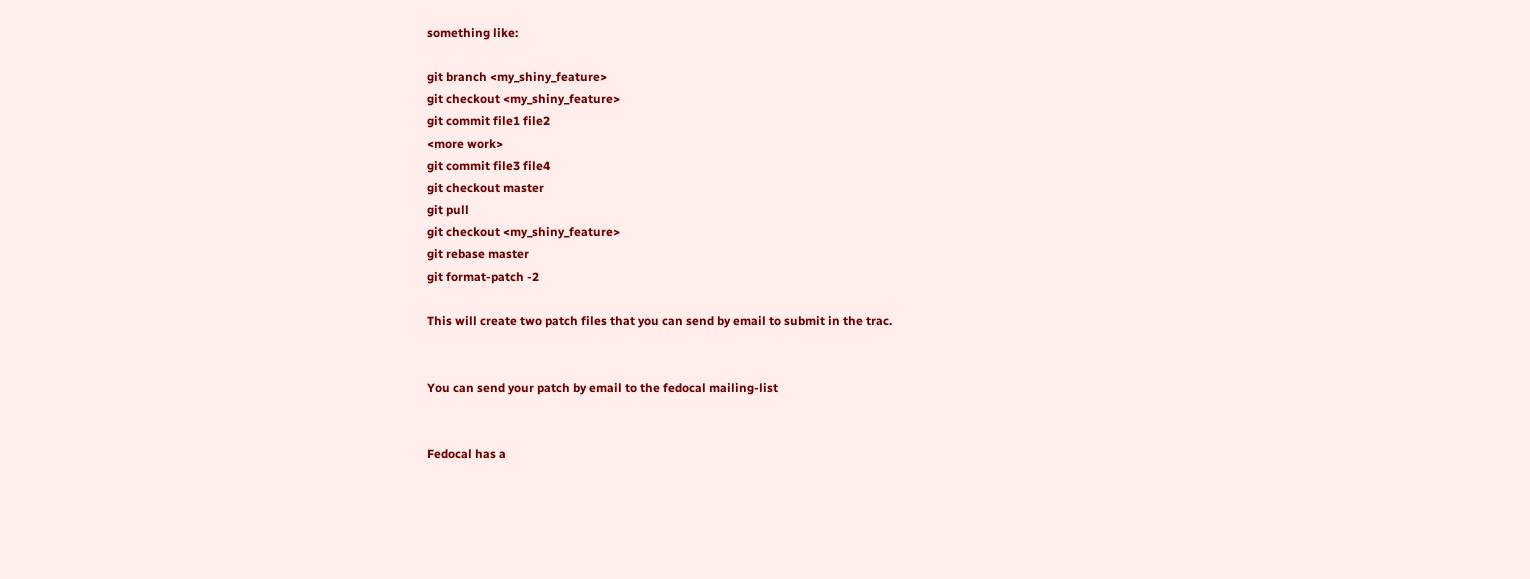something like:

git branch <my_shiny_feature>
git checkout <my_shiny_feature>
git commit file1 file2
<more work>
git commit file3 file4
git checkout master
git pull
git checkout <my_shiny_feature>
git rebase master
git format-patch -2

This will create two patch files that you can send by email to submit in the trac.


You can send your patch by email to the fedocal mailing-list


Fedocal has a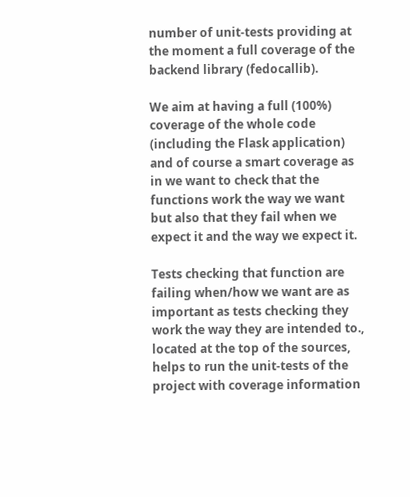number of unit-tests providing at the moment a full coverage of the backend library (fedocallib).

We aim at having a full (100%) coverage of the whole code (including the Flask application) and of course a smart coverage as in we want to check that the functions work the way we want but also that they fail when we expect it and the way we expect it.

Tests checking that function are failing when/how we want are as important as tests checking they work the way they are intended to., located at the top of the sources, helps to run the unit-tests of the project with coverage information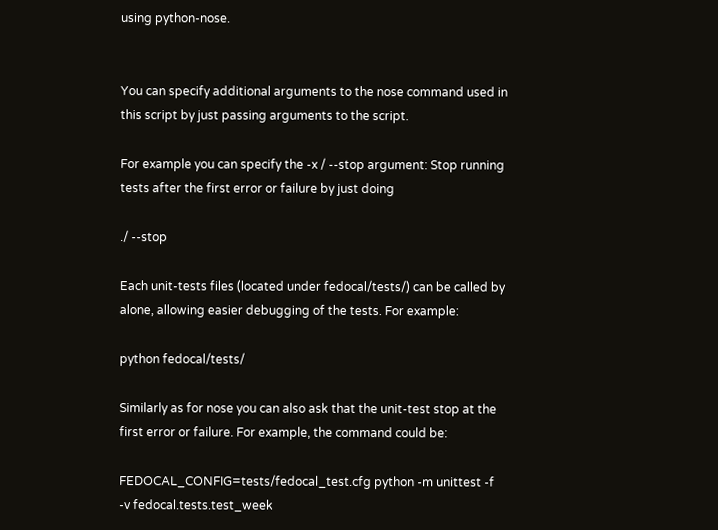using python-nose.


You can specify additional arguments to the nose command used in this script by just passing arguments to the script.

For example you can specify the -x / --stop argument: Stop running tests after the first error or failure by just doing

./ --stop

Each unit-tests files (located under fedocal/tests/) can be called by alone, allowing easier debugging of the tests. For example:

python fedocal/tests/

Similarly as for nose you can also ask that the unit-test stop at the first error or failure. For example, the command could be:

FEDOCAL_CONFIG=tests/fedocal_test.cfg python -m unittest -f -v fedocal.tests.test_week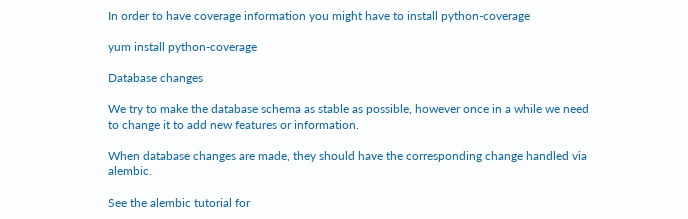In order to have coverage information you might have to install python-coverage

yum install python-coverage

Database changes

We try to make the database schema as stable as possible, however once in a while we need to change it to add new features or information.

When database changes are made, they should have the corresponding change handled via alembic.

See the alembic tutorial for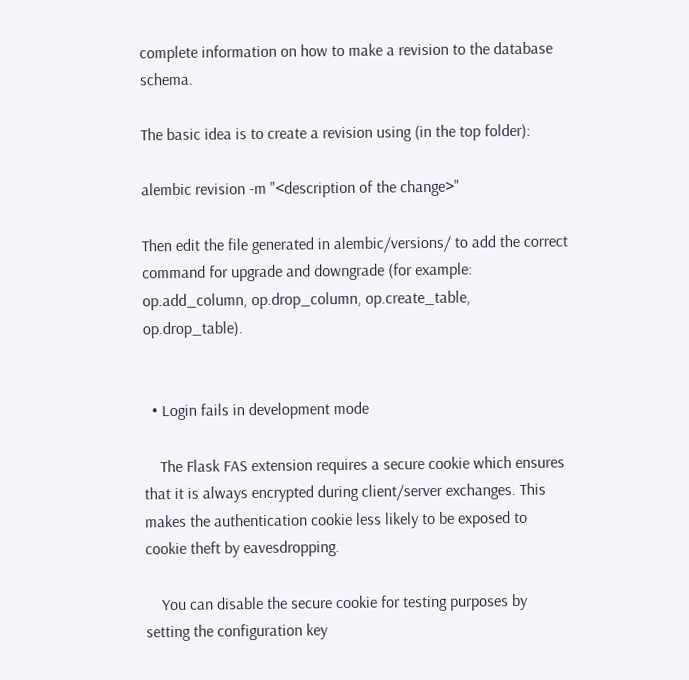complete information on how to make a revision to the database schema.

The basic idea is to create a revision using (in the top folder):

alembic revision -m "<description of the change>"

Then edit the file generated in alembic/versions/ to add the correct command for upgrade and downgrade (for example: op.add_column, op.drop_column, op.create_table, op.drop_table).


  • Login fails in development mode

    The Flask FAS extension requires a secure cookie which ensures that it is always encrypted during client/server exchanges. This makes the authentication cookie less likely to be exposed to cookie theft by eavesdropping.

    You can disable the secure cookie for testing purposes by setting the configuration key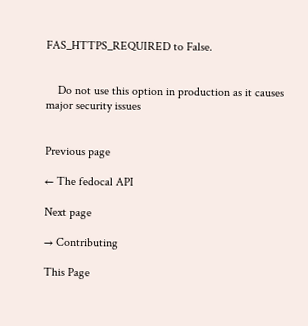FAS_HTTPS_REQUIRED to False.


    Do not use this option in production as it causes major security issues


Previous page

← The fedocal API

Next page

→ Contributing

This Page